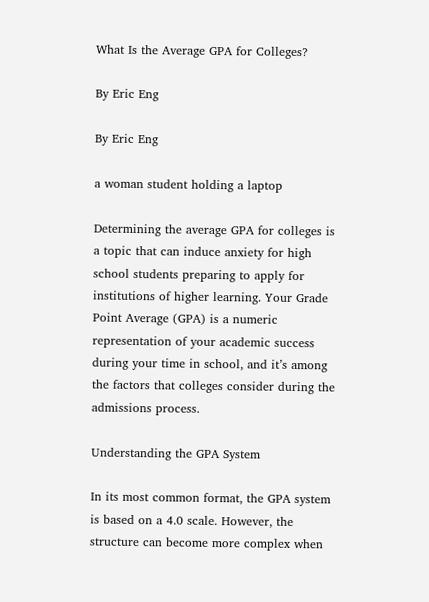What Is the Average GPA for Colleges?

By Eric Eng

By Eric Eng

a woman student holding a laptop

Determining the average GPA for colleges is a topic that can induce anxiety for high school students preparing to apply for institutions of higher learning. Your Grade Point Average (GPA) is a numeric representation of your academic success during your time in school, and it’s among the factors that colleges consider during the admissions process.

Understanding the GPA System

In its most common format, the GPA system is based on a 4.0 scale. However, the structure can become more complex when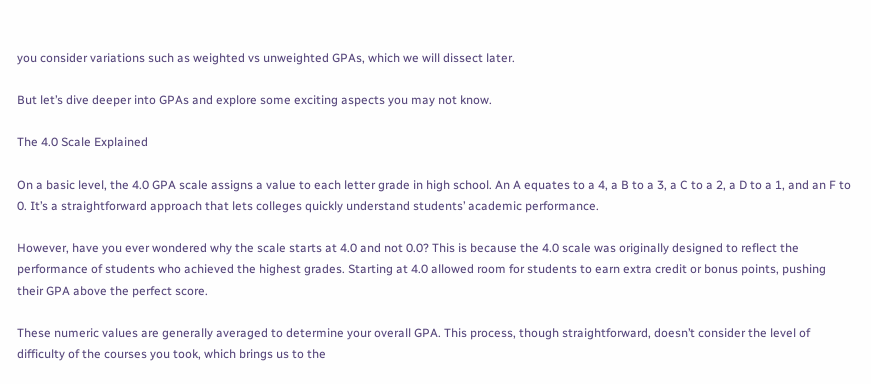you consider variations such as weighted vs unweighted GPAs, which we will dissect later.

But let’s dive deeper into GPAs and explore some exciting aspects you may not know.

The 4.0 Scale Explained

On a basic level, the 4.0 GPA scale assigns a value to each letter grade in high school. An A equates to a 4, a B to a 3, a C to a 2, a D to a 1, and an F to 0. It’s a straightforward approach that lets colleges quickly understand students’ academic performance.

However, have you ever wondered why the scale starts at 4.0 and not 0.0? This is because the 4.0 scale was originally designed to reflect the performance of students who achieved the highest grades. Starting at 4.0 allowed room for students to earn extra credit or bonus points, pushing their GPA above the perfect score.

These numeric values are generally averaged to determine your overall GPA. This process, though straightforward, doesn’t consider the level of difficulty of the courses you took, which brings us to the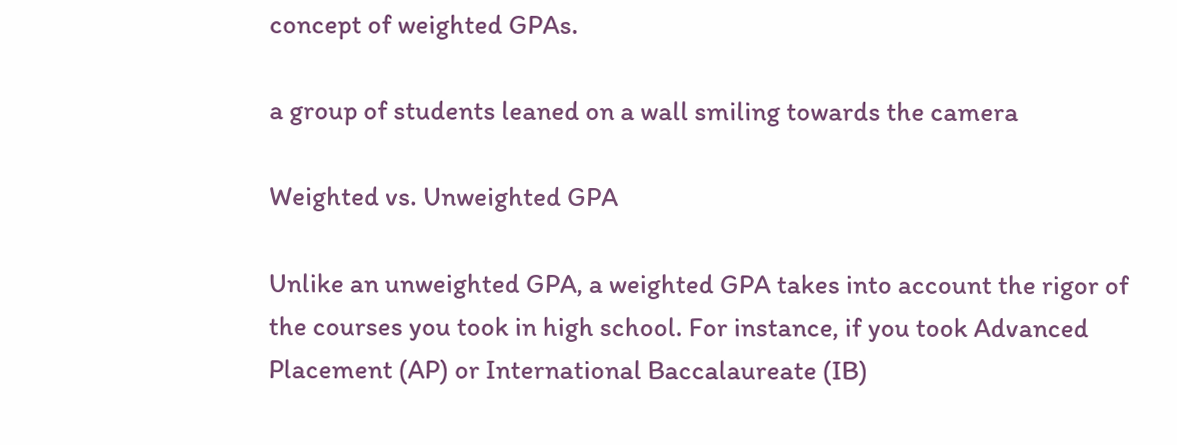concept of weighted GPAs.

a group of students leaned on a wall smiling towards the camera

Weighted vs. Unweighted GPA

Unlike an unweighted GPA, a weighted GPA takes into account the rigor of the courses you took in high school. For instance, if you took Advanced Placement (AP) or International Baccalaureate (IB)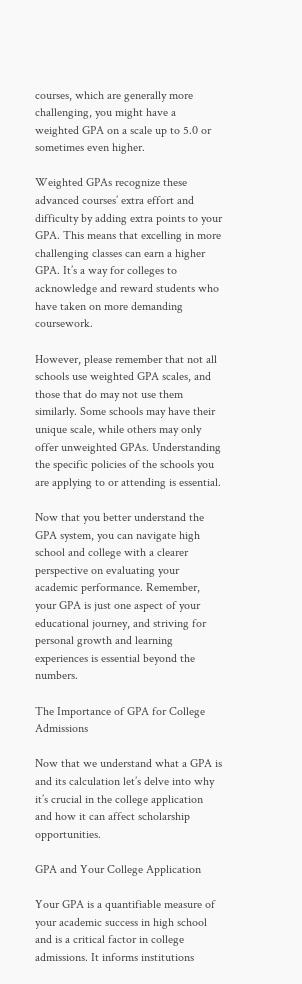courses, which are generally more challenging, you might have a weighted GPA on a scale up to 5.0 or sometimes even higher.

Weighted GPAs recognize these advanced courses’ extra effort and difficulty by adding extra points to your GPA. This means that excelling in more challenging classes can earn a higher GPA. It’s a way for colleges to acknowledge and reward students who have taken on more demanding coursework.

However, please remember that not all schools use weighted GPA scales, and those that do may not use them similarly. Some schools may have their unique scale, while others may only offer unweighted GPAs. Understanding the specific policies of the schools you are applying to or attending is essential.

Now that you better understand the GPA system, you can navigate high school and college with a clearer perspective on evaluating your academic performance. Remember, your GPA is just one aspect of your educational journey, and striving for personal growth and learning experiences is essential beyond the numbers.

The Importance of GPA for College Admissions

Now that we understand what a GPA is and its calculation let’s delve into why it’s crucial in the college application and how it can affect scholarship opportunities.

GPA and Your College Application

Your GPA is a quantifiable measure of your academic success in high school and is a critical factor in college admissions. It informs institutions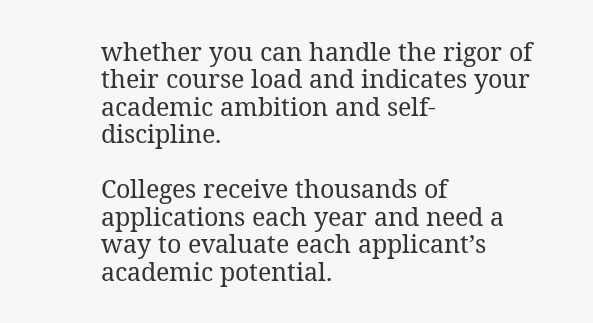whether you can handle the rigor of their course load and indicates your academic ambition and self-discipline.

Colleges receive thousands of applications each year and need a way to evaluate each applicant’s academic potential.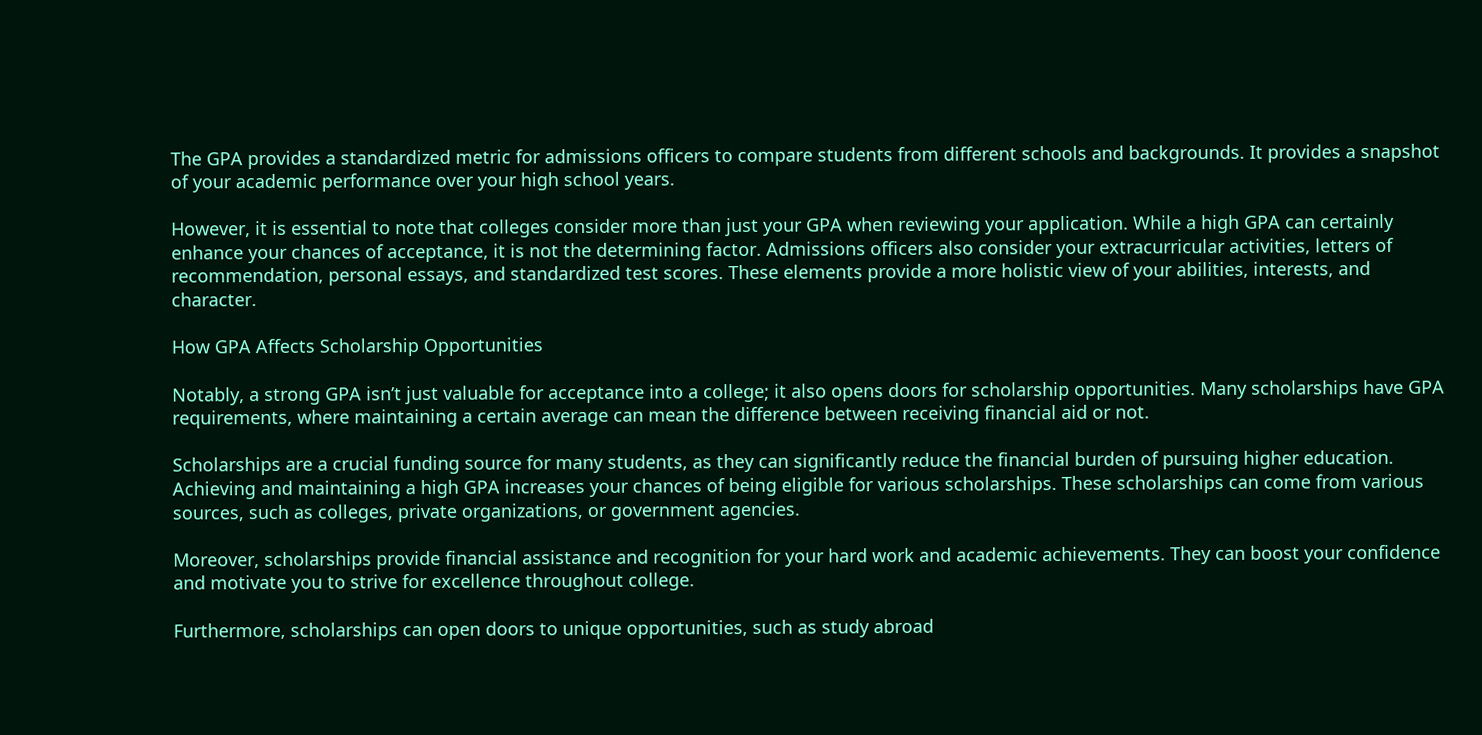The GPA provides a standardized metric for admissions officers to compare students from different schools and backgrounds. It provides a snapshot of your academic performance over your high school years.

However, it is essential to note that colleges consider more than just your GPA when reviewing your application. While a high GPA can certainly enhance your chances of acceptance, it is not the determining factor. Admissions officers also consider your extracurricular activities, letters of recommendation, personal essays, and standardized test scores. These elements provide a more holistic view of your abilities, interests, and character.

How GPA Affects Scholarship Opportunities

Notably, a strong GPA isn’t just valuable for acceptance into a college; it also opens doors for scholarship opportunities. Many scholarships have GPA requirements, where maintaining a certain average can mean the difference between receiving financial aid or not.

Scholarships are a crucial funding source for many students, as they can significantly reduce the financial burden of pursuing higher education. Achieving and maintaining a high GPA increases your chances of being eligible for various scholarships. These scholarships can come from various sources, such as colleges, private organizations, or government agencies.

Moreover, scholarships provide financial assistance and recognition for your hard work and academic achievements. They can boost your confidence and motivate you to strive for excellence throughout college.

Furthermore, scholarships can open doors to unique opportunities, such as study abroad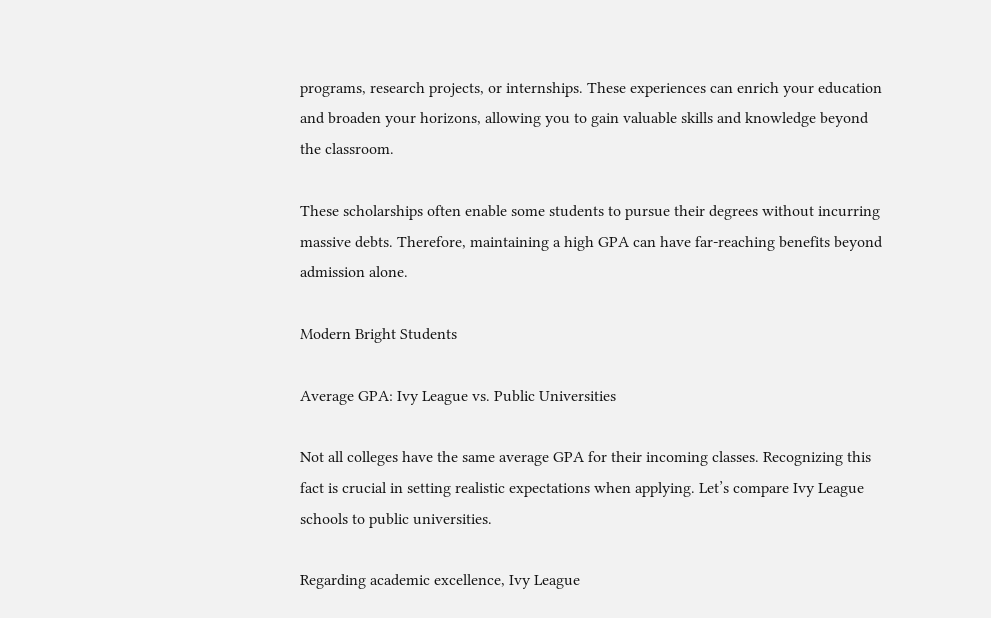programs, research projects, or internships. These experiences can enrich your education and broaden your horizons, allowing you to gain valuable skills and knowledge beyond the classroom.

These scholarships often enable some students to pursue their degrees without incurring massive debts. Therefore, maintaining a high GPA can have far-reaching benefits beyond admission alone.

Modern Bright Students

Average GPA: Ivy League vs. Public Universities

Not all colleges have the same average GPA for their incoming classes. Recognizing this fact is crucial in setting realistic expectations when applying. Let’s compare Ivy League schools to public universities.

Regarding academic excellence, Ivy League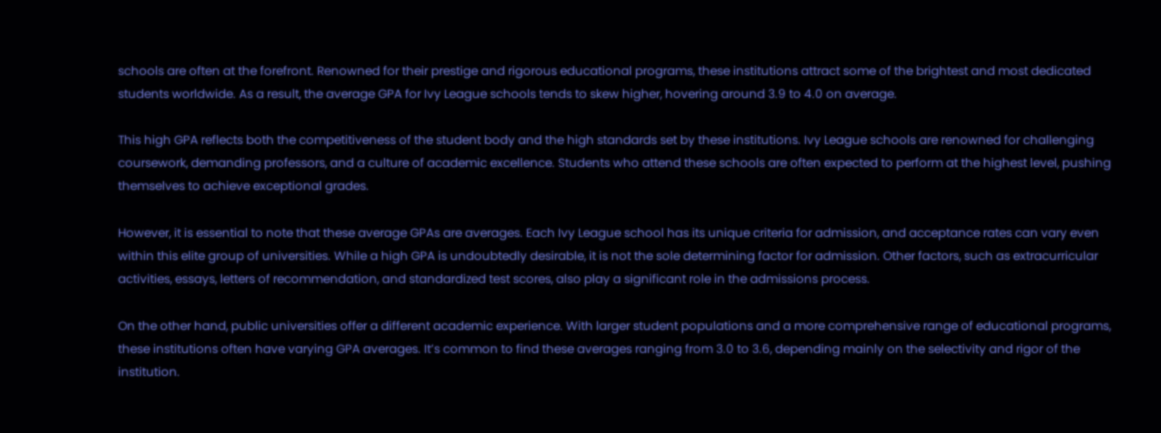schools are often at the forefront. Renowned for their prestige and rigorous educational programs, these institutions attract some of the brightest and most dedicated students worldwide. As a result, the average GPA for Ivy League schools tends to skew higher, hovering around 3.9 to 4.0 on average.

This high GPA reflects both the competitiveness of the student body and the high standards set by these institutions. Ivy League schools are renowned for challenging coursework, demanding professors, and a culture of academic excellence. Students who attend these schools are often expected to perform at the highest level, pushing themselves to achieve exceptional grades.

However, it is essential to note that these average GPAs are averages. Each Ivy League school has its unique criteria for admission, and acceptance rates can vary even within this elite group of universities. While a high GPA is undoubtedly desirable, it is not the sole determining factor for admission. Other factors, such as extracurricular activities, essays, letters of recommendation, and standardized test scores, also play a significant role in the admissions process.

On the other hand, public universities offer a different academic experience. With larger student populations and a more comprehensive range of educational programs, these institutions often have varying GPA averages. It’s common to find these averages ranging from 3.0 to 3.6, depending mainly on the selectivity and rigor of the institution.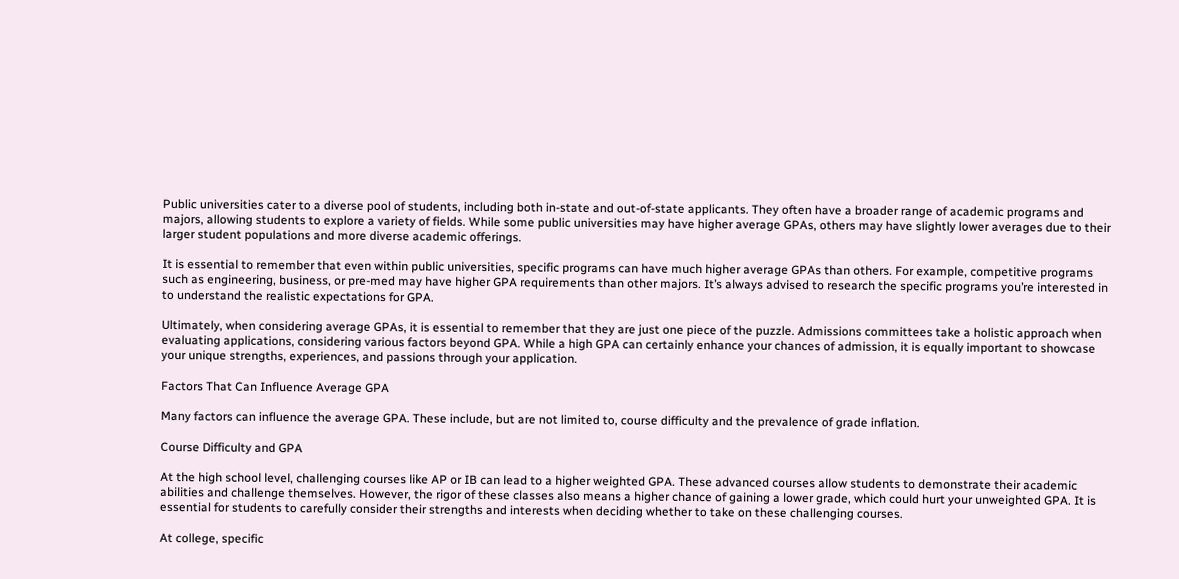Public universities cater to a diverse pool of students, including both in-state and out-of-state applicants. They often have a broader range of academic programs and majors, allowing students to explore a variety of fields. While some public universities may have higher average GPAs, others may have slightly lower averages due to their larger student populations and more diverse academic offerings.

It is essential to remember that even within public universities, specific programs can have much higher average GPAs than others. For example, competitive programs such as engineering, business, or pre-med may have higher GPA requirements than other majors. It’s always advised to research the specific programs you’re interested in to understand the realistic expectations for GPA.

Ultimately, when considering average GPAs, it is essential to remember that they are just one piece of the puzzle. Admissions committees take a holistic approach when evaluating applications, considering various factors beyond GPA. While a high GPA can certainly enhance your chances of admission, it is equally important to showcase your unique strengths, experiences, and passions through your application.

Factors That Can Influence Average GPA

Many factors can influence the average GPA. These include, but are not limited to, course difficulty and the prevalence of grade inflation.

Course Difficulty and GPA

At the high school level, challenging courses like AP or IB can lead to a higher weighted GPA. These advanced courses allow students to demonstrate their academic abilities and challenge themselves. However, the rigor of these classes also means a higher chance of gaining a lower grade, which could hurt your unweighted GPA. It is essential for students to carefully consider their strengths and interests when deciding whether to take on these challenging courses.

At college, specific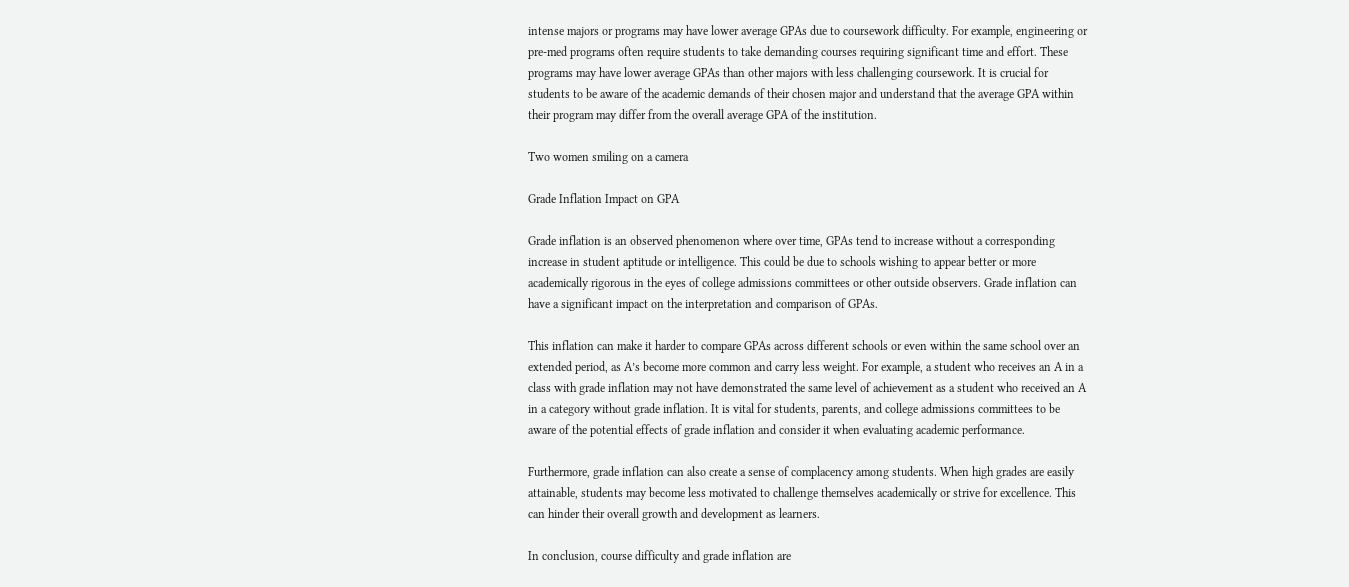intense majors or programs may have lower average GPAs due to coursework difficulty. For example, engineering or pre-med programs often require students to take demanding courses requiring significant time and effort. These programs may have lower average GPAs than other majors with less challenging coursework. It is crucial for students to be aware of the academic demands of their chosen major and understand that the average GPA within their program may differ from the overall average GPA of the institution.

Two women smiling on a camera

Grade Inflation Impact on GPA

Grade inflation is an observed phenomenon where over time, GPAs tend to increase without a corresponding increase in student aptitude or intelligence. This could be due to schools wishing to appear better or more academically rigorous in the eyes of college admissions committees or other outside observers. Grade inflation can have a significant impact on the interpretation and comparison of GPAs.

This inflation can make it harder to compare GPAs across different schools or even within the same school over an extended period, as A’s become more common and carry less weight. For example, a student who receives an A in a class with grade inflation may not have demonstrated the same level of achievement as a student who received an A in a category without grade inflation. It is vital for students, parents, and college admissions committees to be aware of the potential effects of grade inflation and consider it when evaluating academic performance.

Furthermore, grade inflation can also create a sense of complacency among students. When high grades are easily attainable, students may become less motivated to challenge themselves academically or strive for excellence. This can hinder their overall growth and development as learners.

In conclusion, course difficulty and grade inflation are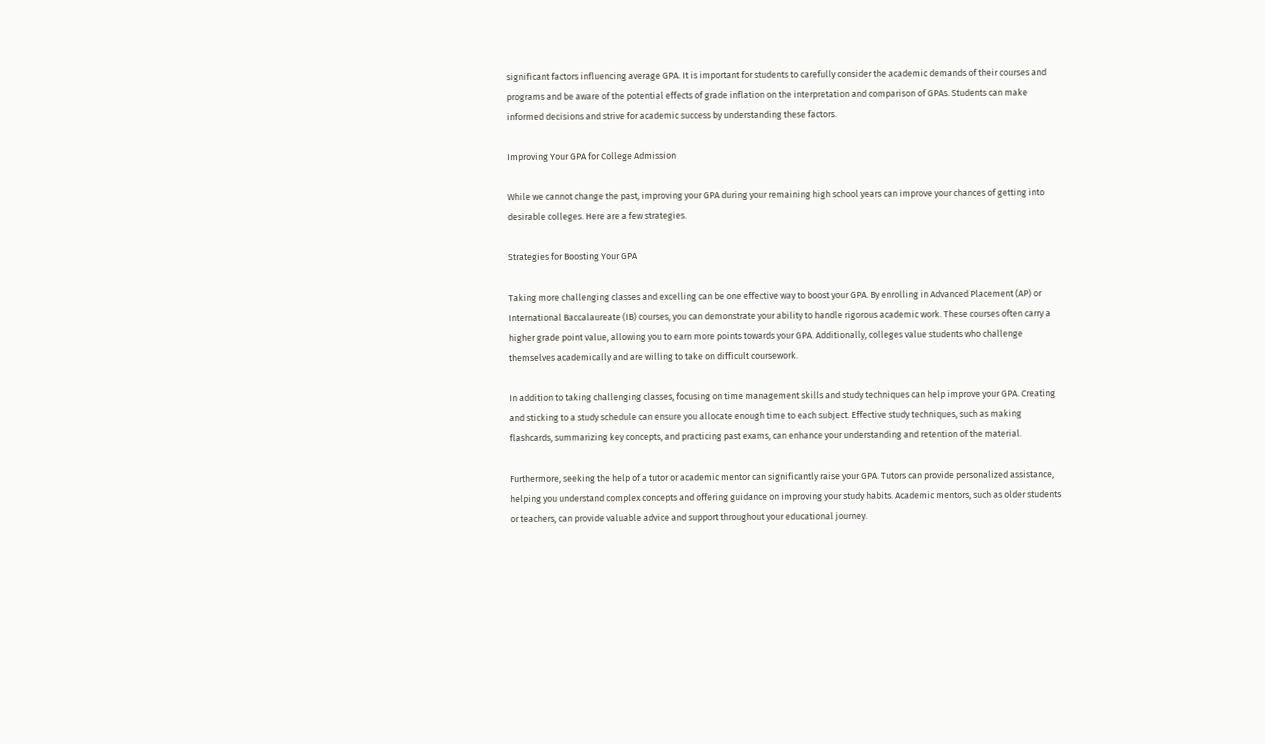significant factors influencing average GPA. It is important for students to carefully consider the academic demands of their courses and programs and be aware of the potential effects of grade inflation on the interpretation and comparison of GPAs. Students can make informed decisions and strive for academic success by understanding these factors.

Improving Your GPA for College Admission

While we cannot change the past, improving your GPA during your remaining high school years can improve your chances of getting into desirable colleges. Here are a few strategies.

Strategies for Boosting Your GPA

Taking more challenging classes and excelling can be one effective way to boost your GPA. By enrolling in Advanced Placement (AP) or International Baccalaureate (IB) courses, you can demonstrate your ability to handle rigorous academic work. These courses often carry a higher grade point value, allowing you to earn more points towards your GPA. Additionally, colleges value students who challenge themselves academically and are willing to take on difficult coursework.

In addition to taking challenging classes, focusing on time management skills and study techniques can help improve your GPA. Creating and sticking to a study schedule can ensure you allocate enough time to each subject. Effective study techniques, such as making flashcards, summarizing key concepts, and practicing past exams, can enhance your understanding and retention of the material.

Furthermore, seeking the help of a tutor or academic mentor can significantly raise your GPA. Tutors can provide personalized assistance, helping you understand complex concepts and offering guidance on improving your study habits. Academic mentors, such as older students or teachers, can provide valuable advice and support throughout your educational journey.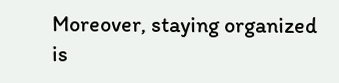Moreover, staying organized is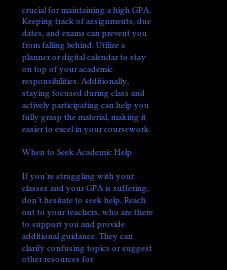crucial for maintaining a high GPA. Keeping track of assignments, due dates, and exams can prevent you from falling behind. Utilize a planner or digital calendar to stay on top of your academic responsibilities. Additionally, staying focused during class and actively participating can help you fully grasp the material, making it easier to excel in your coursework.

When to Seek Academic Help

If you’re struggling with your classes and your GPA is suffering, don’t hesitate to seek help. Reach out to your teachers, who are there to support you and provide additional guidance. They can clarify confusing topics or suggest other resources for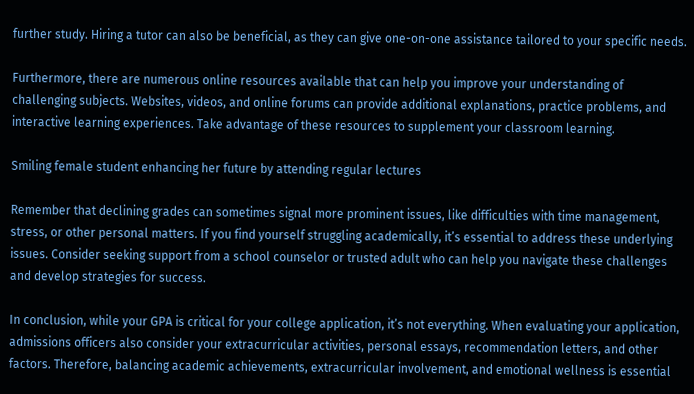further study. Hiring a tutor can also be beneficial, as they can give one-on-one assistance tailored to your specific needs.

Furthermore, there are numerous online resources available that can help you improve your understanding of challenging subjects. Websites, videos, and online forums can provide additional explanations, practice problems, and interactive learning experiences. Take advantage of these resources to supplement your classroom learning.

Smiling female student enhancing her future by attending regular lectures

Remember that declining grades can sometimes signal more prominent issues, like difficulties with time management, stress, or other personal matters. If you find yourself struggling academically, it’s essential to address these underlying issues. Consider seeking support from a school counselor or trusted adult who can help you navigate these challenges and develop strategies for success.

In conclusion, while your GPA is critical for your college application, it’s not everything. When evaluating your application, admissions officers also consider your extracurricular activities, personal essays, recommendation letters, and other factors. Therefore, balancing academic achievements, extracurricular involvement, and emotional wellness is essential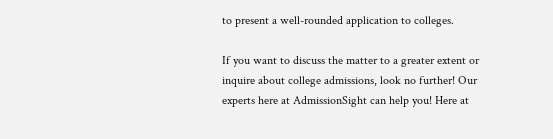to present a well-rounded application to colleges.

If you want to discuss the matter to a greater extent or inquire about college admissions, look no further! Our experts here at AdmissionSight can help you! Here at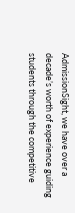AdmissionSight, we have over a decade’s worth of experience guiding students through the competitive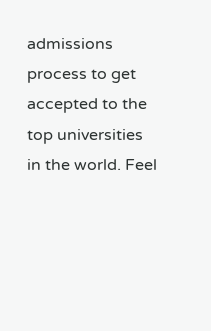admissions process to get accepted to the top universities in the world. Feel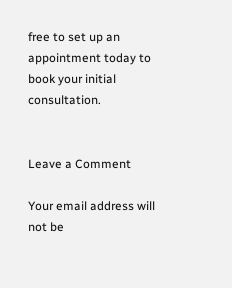free to set up an appointment today to book your initial consultation.


Leave a Comment

Your email address will not be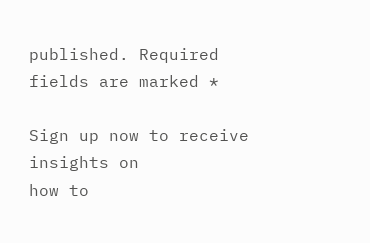published. Required fields are marked *

Sign up now to receive insights on
how to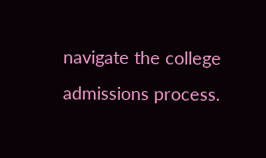navigate the college admissions process.